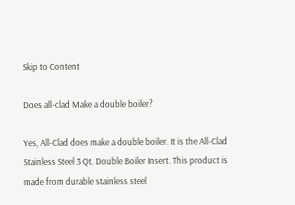Skip to Content

Does all-clad Make a double boiler?

Yes, All-Clad does make a double boiler. It is the All-Clad Stainless Steel 3 Qt. Double Boiler Insert. This product is made from durable stainless steel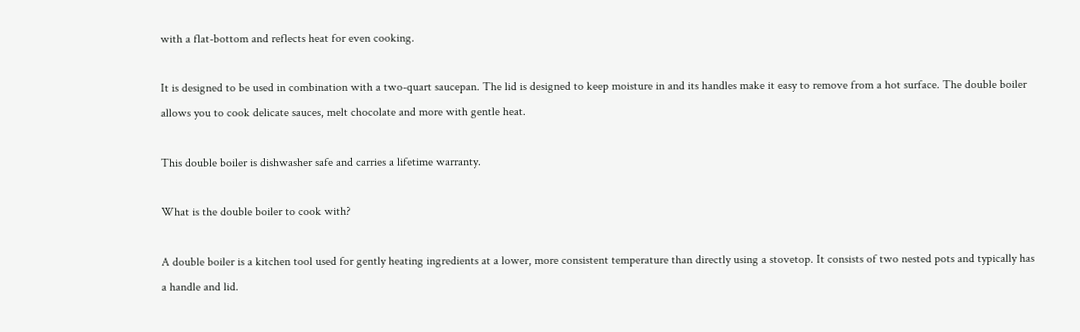with a flat-bottom and reflects heat for even cooking.

It is designed to be used in combination with a two-quart saucepan. The lid is designed to keep moisture in and its handles make it easy to remove from a hot surface. The double boiler allows you to cook delicate sauces, melt chocolate and more with gentle heat.

This double boiler is dishwasher safe and carries a lifetime warranty.

What is the double boiler to cook with?

A double boiler is a kitchen tool used for gently heating ingredients at a lower, more consistent temperature than directly using a stovetop. It consists of two nested pots and typically has a handle and lid.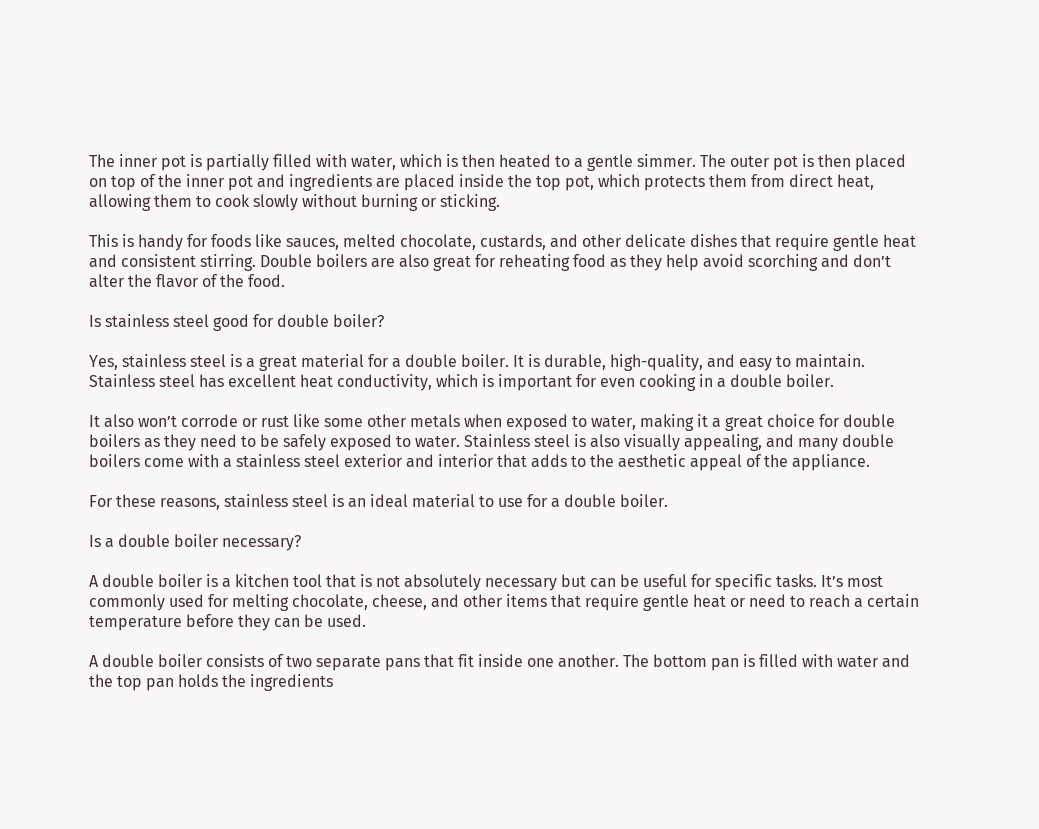The inner pot is partially filled with water, which is then heated to a gentle simmer. The outer pot is then placed on top of the inner pot and ingredients are placed inside the top pot, which protects them from direct heat, allowing them to cook slowly without burning or sticking.

This is handy for foods like sauces, melted chocolate, custards, and other delicate dishes that require gentle heat and consistent stirring. Double boilers are also great for reheating food as they help avoid scorching and don’t alter the flavor of the food.

Is stainless steel good for double boiler?

Yes, stainless steel is a great material for a double boiler. It is durable, high-quality, and easy to maintain. Stainless steel has excellent heat conductivity, which is important for even cooking in a double boiler.

It also won’t corrode or rust like some other metals when exposed to water, making it a great choice for double boilers as they need to be safely exposed to water. Stainless steel is also visually appealing, and many double boilers come with a stainless steel exterior and interior that adds to the aesthetic appeal of the appliance.

For these reasons, stainless steel is an ideal material to use for a double boiler.

Is a double boiler necessary?

A double boiler is a kitchen tool that is not absolutely necessary but can be useful for specific tasks. It’s most commonly used for melting chocolate, cheese, and other items that require gentle heat or need to reach a certain temperature before they can be used.

A double boiler consists of two separate pans that fit inside one another. The bottom pan is filled with water and the top pan holds the ingredients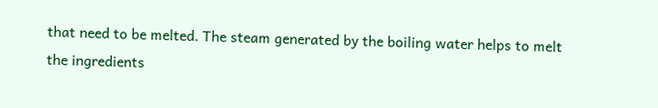that need to be melted. The steam generated by the boiling water helps to melt the ingredients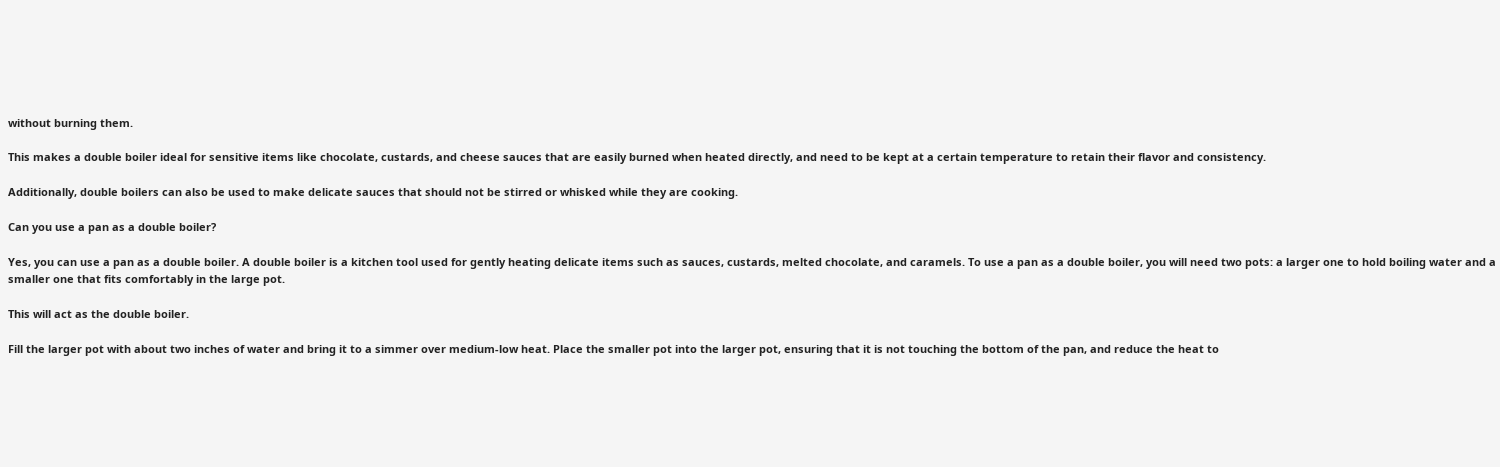without burning them.

This makes a double boiler ideal for sensitive items like chocolate, custards, and cheese sauces that are easily burned when heated directly, and need to be kept at a certain temperature to retain their flavor and consistency.

Additionally, double boilers can also be used to make delicate sauces that should not be stirred or whisked while they are cooking.

Can you use a pan as a double boiler?

Yes, you can use a pan as a double boiler. A double boiler is a kitchen tool used for gently heating delicate items such as sauces, custards, melted chocolate, and caramels. To use a pan as a double boiler, you will need two pots: a larger one to hold boiling water and a smaller one that fits comfortably in the large pot.

This will act as the double boiler.

Fill the larger pot with about two inches of water and bring it to a simmer over medium-low heat. Place the smaller pot into the larger pot, ensuring that it is not touching the bottom of the pan, and reduce the heat to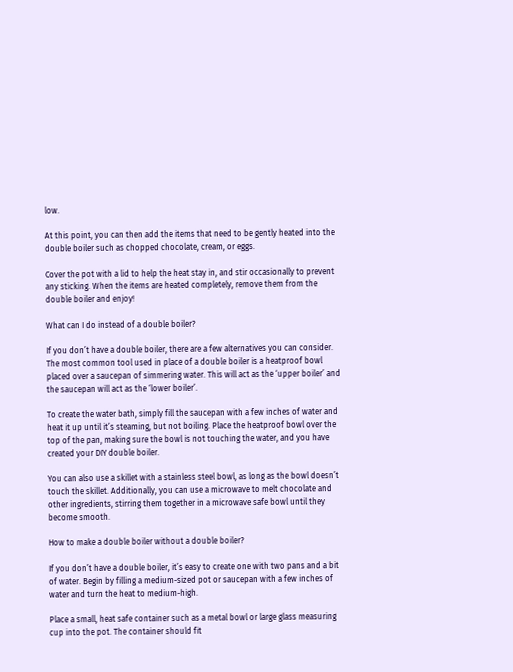low.

At this point, you can then add the items that need to be gently heated into the double boiler such as chopped chocolate, cream, or eggs.

Cover the pot with a lid to help the heat stay in, and stir occasionally to prevent any sticking. When the items are heated completely, remove them from the double boiler and enjoy!

What can I do instead of a double boiler?

If you don’t have a double boiler, there are a few alternatives you can consider. The most common tool used in place of a double boiler is a heatproof bowl placed over a saucepan of simmering water. This will act as the ‘upper boiler’ and the saucepan will act as the ‘lower boiler’.

To create the water bath, simply fill the saucepan with a few inches of water and heat it up until it’s steaming, but not boiling. Place the heatproof bowl over the top of the pan, making sure the bowl is not touching the water, and you have created your DIY double boiler.

You can also use a skillet with a stainless steel bowl, as long as the bowl doesn’t touch the skillet. Additionally, you can use a microwave to melt chocolate and other ingredients, stirring them together in a microwave safe bowl until they become smooth.

How to make a double boiler without a double boiler?

If you don’t have a double boiler, it’s easy to create one with two pans and a bit of water. Begin by filling a medium-sized pot or saucepan with a few inches of water and turn the heat to medium-high.

Place a small, heat safe container such as a metal bowl or large glass measuring cup into the pot. The container should fit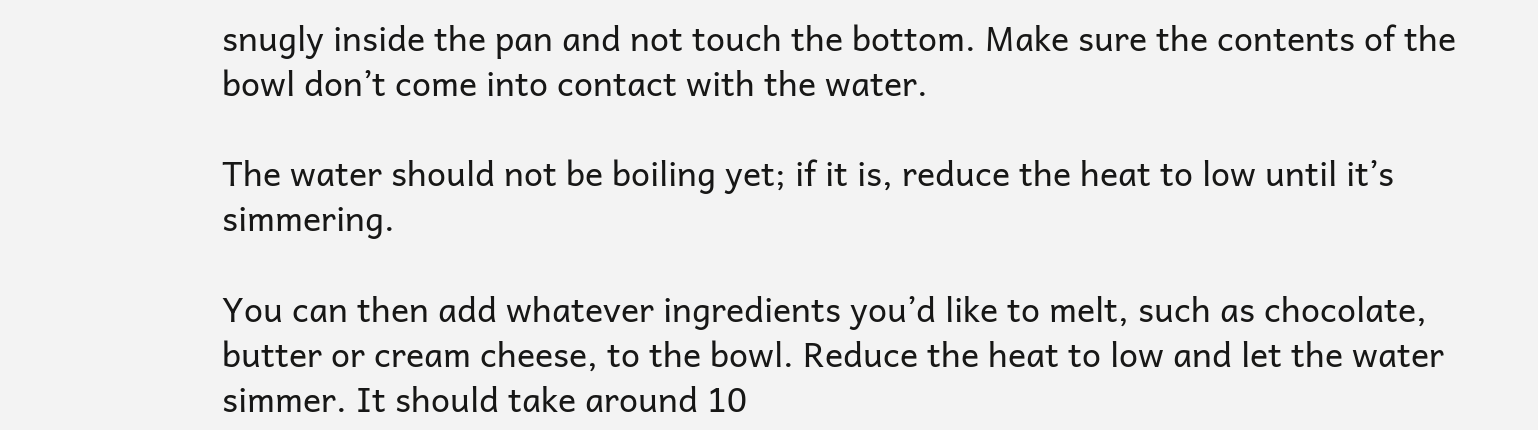snugly inside the pan and not touch the bottom. Make sure the contents of the bowl don’t come into contact with the water.

The water should not be boiling yet; if it is, reduce the heat to low until it’s simmering.

You can then add whatever ingredients you’d like to melt, such as chocolate, butter or cream cheese, to the bowl. Reduce the heat to low and let the water simmer. It should take around 10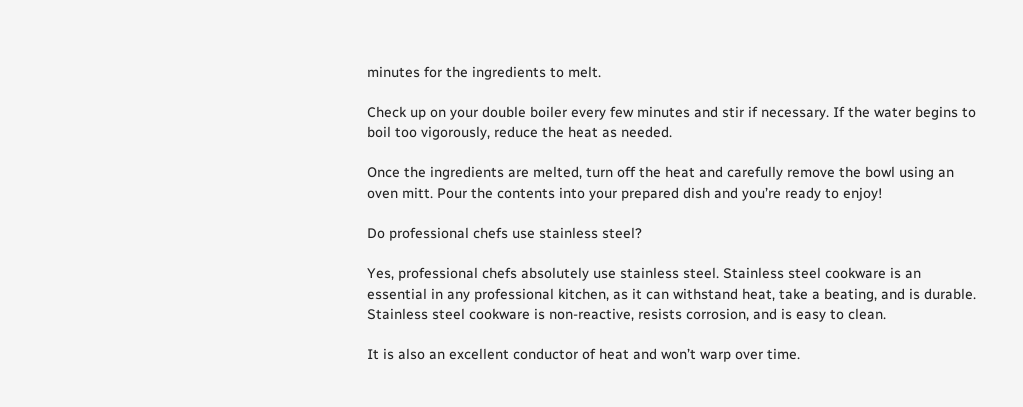minutes for the ingredients to melt.

Check up on your double boiler every few minutes and stir if necessary. If the water begins to boil too vigorously, reduce the heat as needed.

Once the ingredients are melted, turn off the heat and carefully remove the bowl using an oven mitt. Pour the contents into your prepared dish and you’re ready to enjoy!

Do professional chefs use stainless steel?

Yes, professional chefs absolutely use stainless steel. Stainless steel cookware is an essential in any professional kitchen, as it can withstand heat, take a beating, and is durable. Stainless steel cookware is non-reactive, resists corrosion, and is easy to clean.

It is also an excellent conductor of heat and won’t warp over time.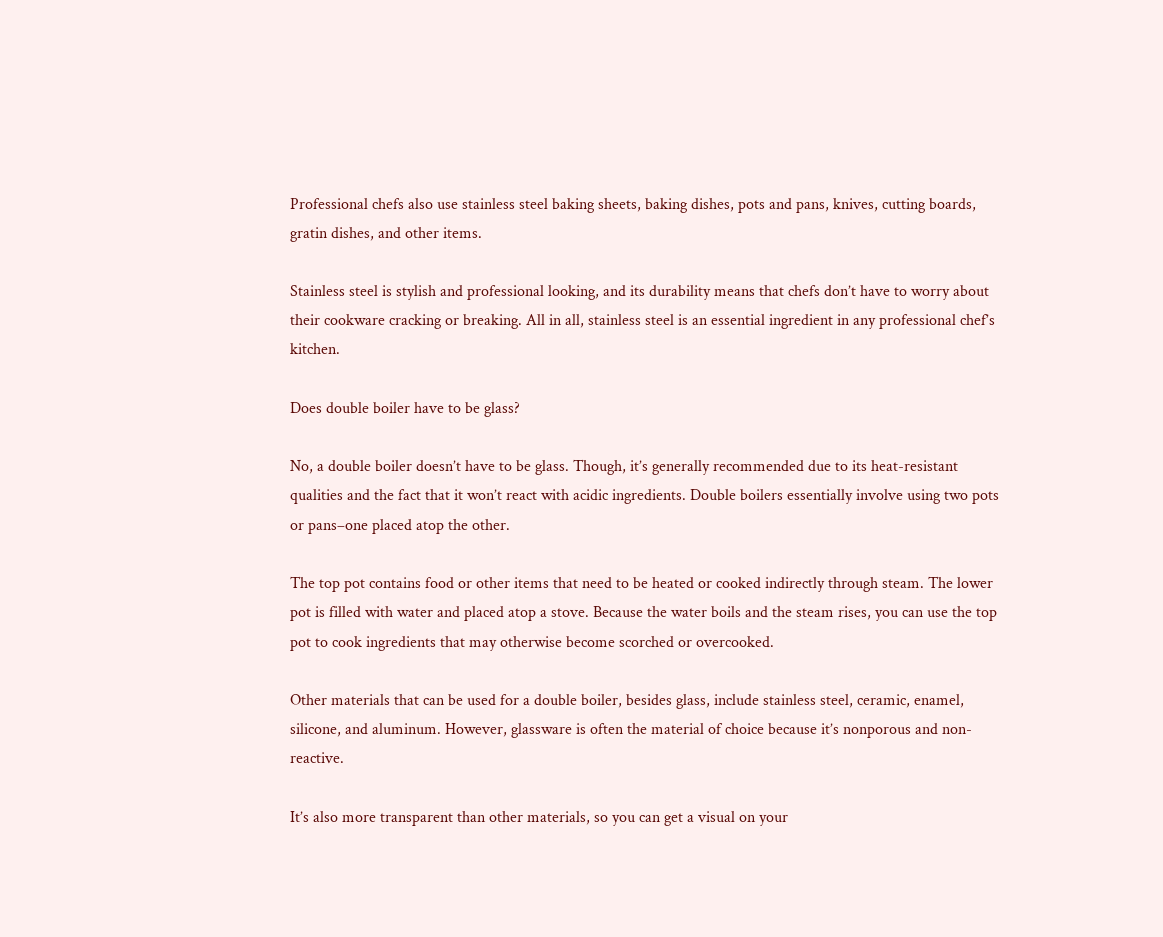Professional chefs also use stainless steel baking sheets, baking dishes, pots and pans, knives, cutting boards, gratin dishes, and other items.

Stainless steel is stylish and professional looking, and its durability means that chefs don’t have to worry about their cookware cracking or breaking. All in all, stainless steel is an essential ingredient in any professional chef’s kitchen.

Does double boiler have to be glass?

No, a double boiler doesn’t have to be glass. Though, it’s generally recommended due to its heat-resistant qualities and the fact that it won’t react with acidic ingredients. Double boilers essentially involve using two pots or pans–one placed atop the other.

The top pot contains food or other items that need to be heated or cooked indirectly through steam. The lower pot is filled with water and placed atop a stove. Because the water boils and the steam rises, you can use the top pot to cook ingredients that may otherwise become scorched or overcooked.

Other materials that can be used for a double boiler, besides glass, include stainless steel, ceramic, enamel, silicone, and aluminum. However, glassware is often the material of choice because it’s nonporous and non-reactive.

It’s also more transparent than other materials, so you can get a visual on your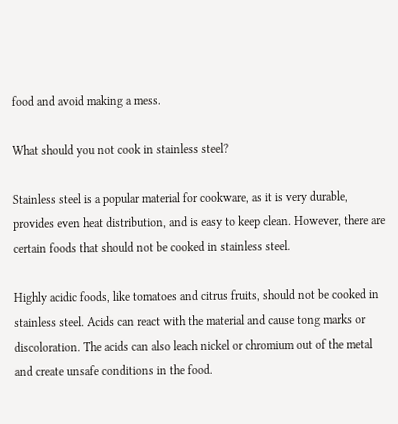food and avoid making a mess.

What should you not cook in stainless steel?

Stainless steel is a popular material for cookware, as it is very durable, provides even heat distribution, and is easy to keep clean. However, there are certain foods that should not be cooked in stainless steel.

Highly acidic foods, like tomatoes and citrus fruits, should not be cooked in stainless steel. Acids can react with the material and cause tong marks or discoloration. The acids can also leach nickel or chromium out of the metal and create unsafe conditions in the food.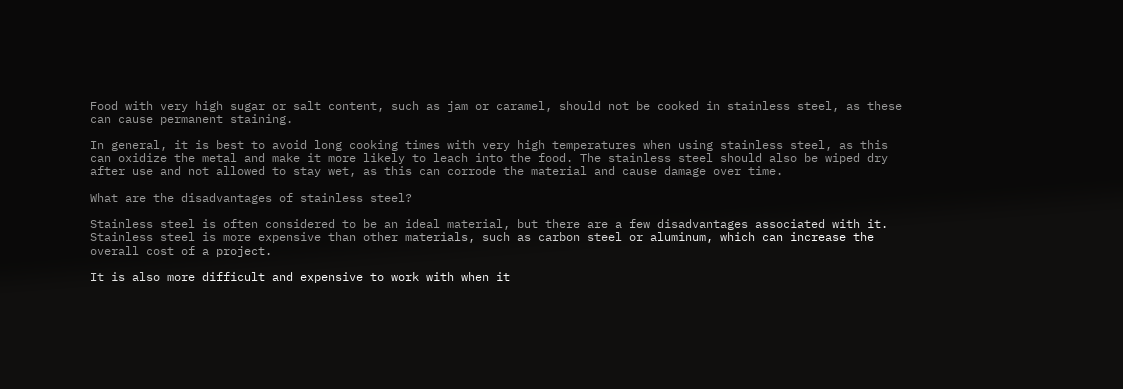Food with very high sugar or salt content, such as jam or caramel, should not be cooked in stainless steel, as these can cause permanent staining.

In general, it is best to avoid long cooking times with very high temperatures when using stainless steel, as this can oxidize the metal and make it more likely to leach into the food. The stainless steel should also be wiped dry after use and not allowed to stay wet, as this can corrode the material and cause damage over time.

What are the disadvantages of stainless steel?

Stainless steel is often considered to be an ideal material, but there are a few disadvantages associated with it. Stainless steel is more expensive than other materials, such as carbon steel or aluminum, which can increase the overall cost of a project.

It is also more difficult and expensive to work with when it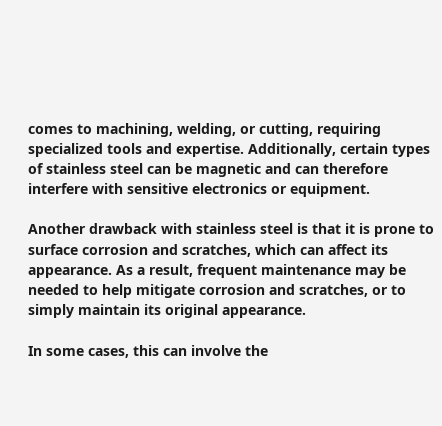comes to machining, welding, or cutting, requiring specialized tools and expertise. Additionally, certain types of stainless steel can be magnetic and can therefore interfere with sensitive electronics or equipment.

Another drawback with stainless steel is that it is prone to surface corrosion and scratches, which can affect its appearance. As a result, frequent maintenance may be needed to help mitigate corrosion and scratches, or to simply maintain its original appearance.

In some cases, this can involve the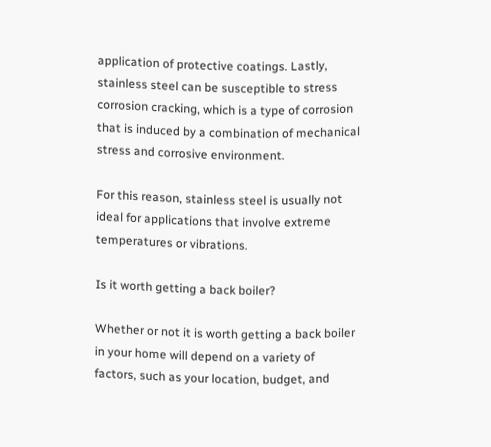application of protective coatings. Lastly, stainless steel can be susceptible to stress corrosion cracking, which is a type of corrosion that is induced by a combination of mechanical stress and corrosive environment.

For this reason, stainless steel is usually not ideal for applications that involve extreme temperatures or vibrations.

Is it worth getting a back boiler?

Whether or not it is worth getting a back boiler in your home will depend on a variety of factors, such as your location, budget, and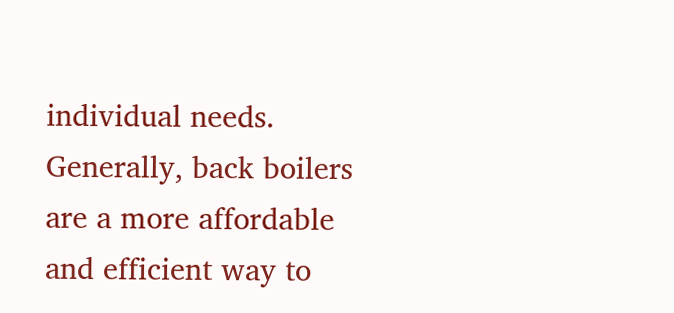individual needs. Generally, back boilers are a more affordable and efficient way to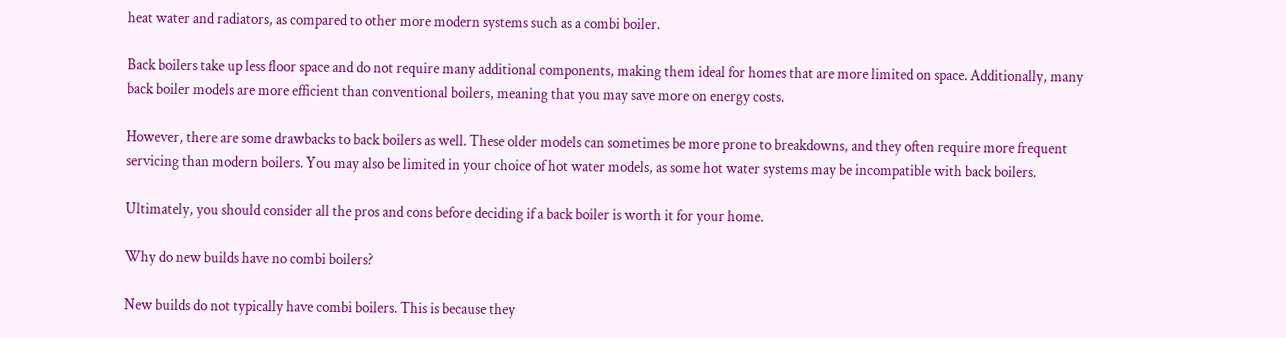heat water and radiators, as compared to other more modern systems such as a combi boiler.

Back boilers take up less floor space and do not require many additional components, making them ideal for homes that are more limited on space. Additionally, many back boiler models are more efficient than conventional boilers, meaning that you may save more on energy costs.

However, there are some drawbacks to back boilers as well. These older models can sometimes be more prone to breakdowns, and they often require more frequent servicing than modern boilers. You may also be limited in your choice of hot water models, as some hot water systems may be incompatible with back boilers.

Ultimately, you should consider all the pros and cons before deciding if a back boiler is worth it for your home.

Why do new builds have no combi boilers?

New builds do not typically have combi boilers. This is because they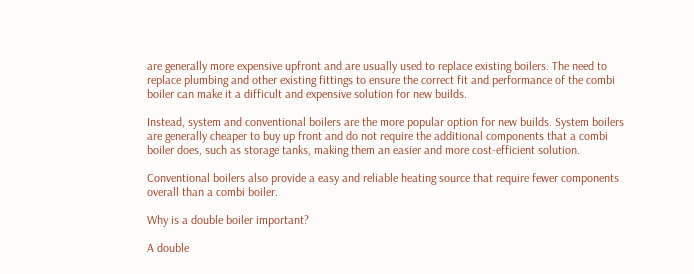are generally more expensive upfront and are usually used to replace existing boilers. The need to replace plumbing and other existing fittings to ensure the correct fit and performance of the combi boiler can make it a difficult and expensive solution for new builds.

Instead, system and conventional boilers are the more popular option for new builds. System boilers are generally cheaper to buy up front and do not require the additional components that a combi boiler does, such as storage tanks, making them an easier and more cost-efficient solution.

Conventional boilers also provide a easy and reliable heating source that require fewer components overall than a combi boiler.

Why is a double boiler important?

A double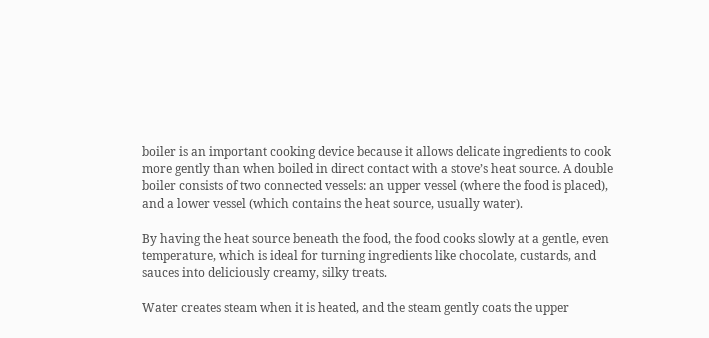boiler is an important cooking device because it allows delicate ingredients to cook more gently than when boiled in direct contact with a stove’s heat source. A double boiler consists of two connected vessels: an upper vessel (where the food is placed), and a lower vessel (which contains the heat source, usually water).

By having the heat source beneath the food, the food cooks slowly at a gentle, even temperature, which is ideal for turning ingredients like chocolate, custards, and sauces into deliciously creamy, silky treats.

Water creates steam when it is heated, and the steam gently coats the upper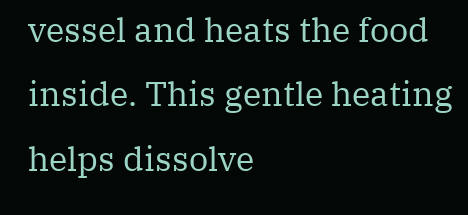vessel and heats the food inside. This gentle heating helps dissolve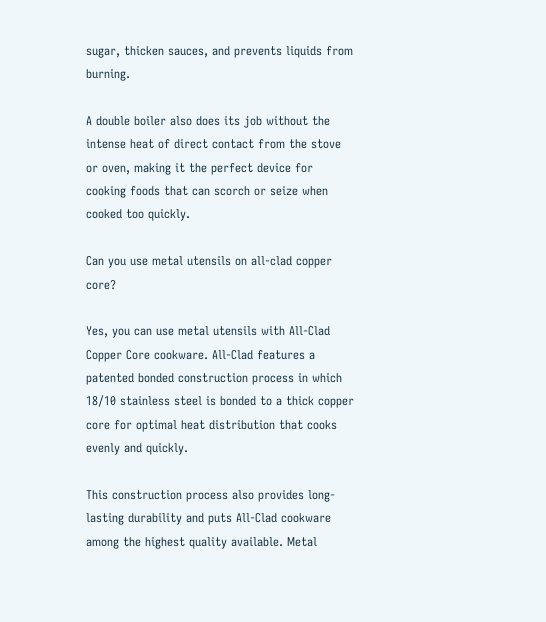sugar, thicken sauces, and prevents liquids from burning.

A double boiler also does its job without the intense heat of direct contact from the stove or oven, making it the perfect device for cooking foods that can scorch or seize when cooked too quickly.

Can you use metal utensils on all-clad copper core?

Yes, you can use metal utensils with All-Clad Copper Core cookware. All-Clad features a patented bonded construction process in which 18/10 stainless steel is bonded to a thick copper core for optimal heat distribution that cooks evenly and quickly.

This construction process also provides long-lasting durability and puts All-Clad cookware among the highest quality available. Metal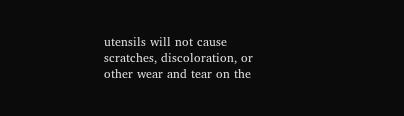utensils will not cause scratches, discoloration, or other wear and tear on the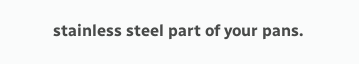stainless steel part of your pans.